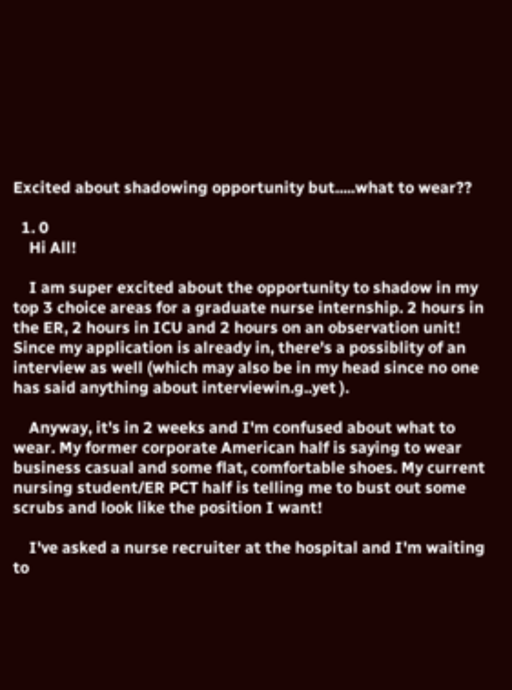Excited about shadowing opportunity but.....what to wear??

  1. 0
    Hi All!

    I am super excited about the opportunity to shadow in my top 3 choice areas for a graduate nurse internship. 2 hours in the ER, 2 hours in ICU and 2 hours on an observation unit! Since my application is already in, there's a possiblity of an interview as well (which may also be in my head since no one has said anything about interviewin.g..yet ).

    Anyway, it's in 2 weeks and I'm confused about what to wear. My former corporate American half is saying to wear business casual and some flat, comfortable shoes. My current nursing student/ER PCT half is telling me to bust out some scrubs and look like the position I want!

    I've asked a nurse recruiter at the hospital and I'm waiting to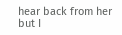hear back from her but I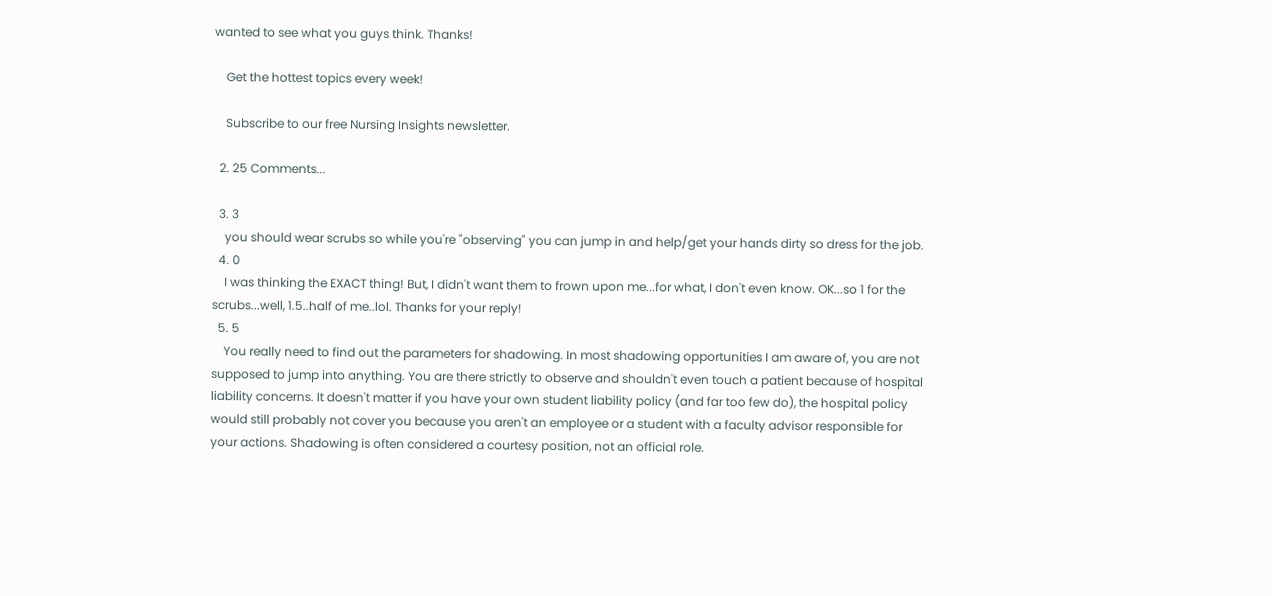wanted to see what you guys think. Thanks!

    Get the hottest topics every week!

    Subscribe to our free Nursing Insights newsletter.

  2. 25 Comments...

  3. 3
    you should wear scrubs so while you're "observing" you can jump in and help/get your hands dirty so dress for the job.
  4. 0
    I was thinking the EXACT thing! But, I didn't want them to frown upon me...for what, I don't even know. OK...so 1 for the scrubs...well, 1.5..half of me..lol. Thanks for your reply!
  5. 5
    You really need to find out the parameters for shadowing. In most shadowing opportunities I am aware of, you are not supposed to jump into anything. You are there strictly to observe and shouldn't even touch a patient because of hospital liability concerns. It doesn't matter if you have your own student liability policy (and far too few do), the hospital policy would still probably not cover you because you aren't an employee or a student with a faculty advisor responsible for your actions. Shadowing is often considered a courtesy position, not an official role.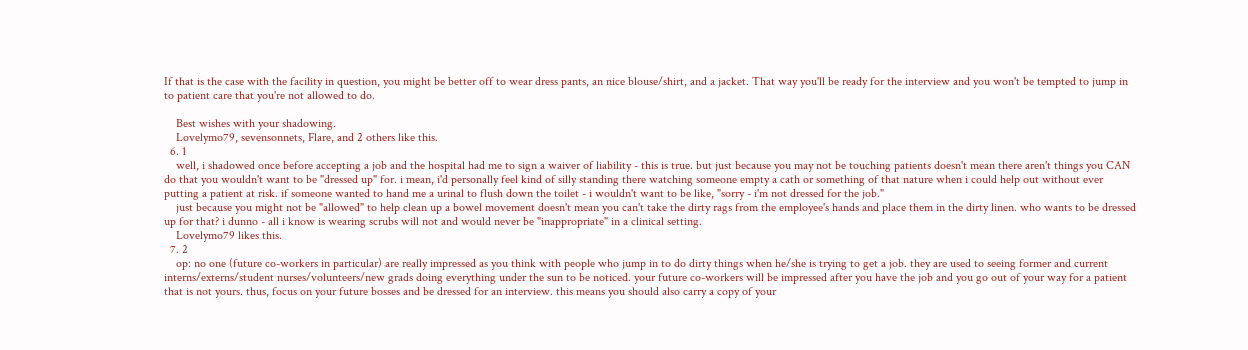If that is the case with the facility in question, you might be better off to wear dress pants, an nice blouse/shirt, and a jacket. That way you'll be ready for the interview and you won't be tempted to jump in to patient care that you're not allowed to do.

    Best wishes with your shadowing.
    Lovelymo79, sevensonnets, Flare, and 2 others like this.
  6. 1
    well, i shadowed once before accepting a job and the hospital had me to sign a waiver of liability - this is true. but just because you may not be touching patients doesn't mean there aren't things you CAN do that you wouldn't want to be "dressed up" for. i mean, i'd personally feel kind of silly standing there watching someone empty a cath or something of that nature when i could help out without ever putting a patient at risk. if someone wanted to hand me a urinal to flush down the toilet - i wouldn't want to be like, "sorry - i'm not dressed for the job."
    just because you might not be "allowed" to help clean up a bowel movement doesn't mean you can't take the dirty rags from the employee's hands and place them in the dirty linen. who wants to be dressed up for that? i dunno - all i know is wearing scrubs will not and would never be "inappropriate" in a clinical setting.
    Lovelymo79 likes this.
  7. 2
    op: no one (future co-workers in particular) are really impressed as you think with people who jump in to do dirty things when he/she is trying to get a job. they are used to seeing former and current interns/externs/student nurses/volunteers/new grads doing everything under the sun to be noticed. your future co-workers will be impressed after you have the job and you go out of your way for a patient that is not yours. thus, focus on your future bosses and be dressed for an interview. this means you should also carry a copy of your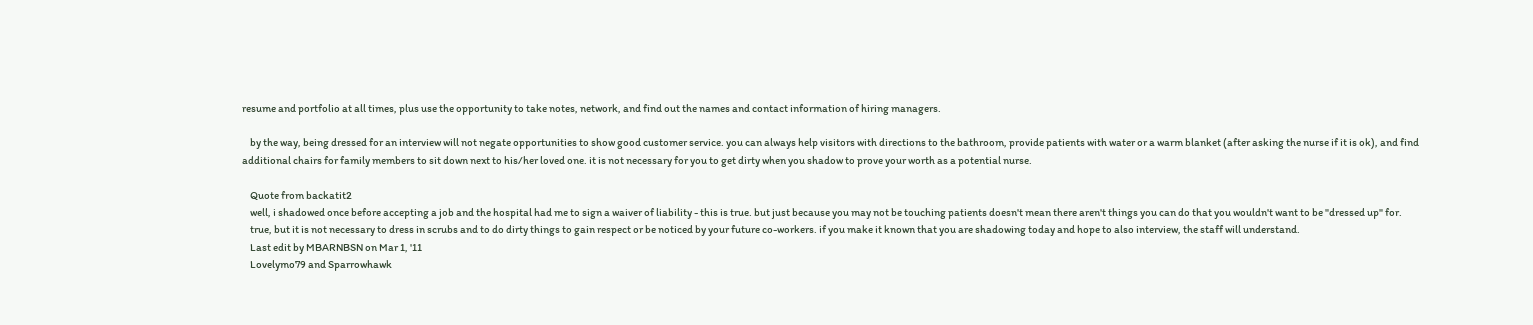resume and portfolio at all times, plus use the opportunity to take notes, network, and find out the names and contact information of hiring managers.

    by the way, being dressed for an interview will not negate opportunities to show good customer service. you can always help visitors with directions to the bathroom, provide patients with water or a warm blanket (after asking the nurse if it is ok), and find additional chairs for family members to sit down next to his/her loved one. it is not necessary for you to get dirty when you shadow to prove your worth as a potential nurse.

    Quote from backatit2
    well, i shadowed once before accepting a job and the hospital had me to sign a waiver of liability - this is true. but just because you may not be touching patients doesn't mean there aren't things you can do that you wouldn't want to be "dressed up" for.
    true, but it is not necessary to dress in scrubs and to do dirty things to gain respect or be noticed by your future co-workers. if you make it known that you are shadowing today and hope to also interview, the staff will understand.
    Last edit by MBARNBSN on Mar 1, '11
    Lovelymo79 and Sparrowhawk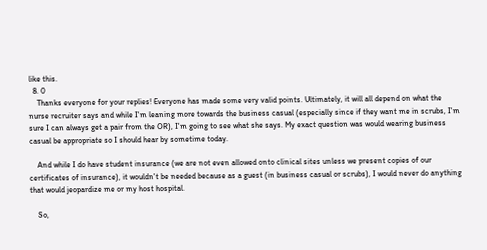like this.
  8. 0
    Thanks everyone for your replies! Everyone has made some very valid points. Ultimately, it will all depend on what the nurse recruiter says and while I'm leaning more towards the business casual (especially since if they want me in scrubs, I'm sure I can always get a pair from the OR), I'm going to see what she says. My exact question was would wearing business casual be appropriate so I should hear by sometime today.

    And while I do have student insurance (we are not even allowed onto clinical sites unless we present copies of our certificates of insurance), it wouldn't be needed because as a guest (in business casual or scrubs), I would never do anything that would jeopardize me or my host hospital.

    So,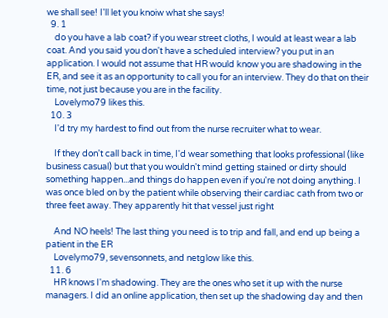we shall see! I'll let you knoiw what she says!
  9. 1
    do you have a lab coat? if you wear street cloths, I would at least wear a lab coat. And you said you don't have a scheduled interview? you put in an application. I would not assume that HR would know you are shadowing in the ER, and see it as an opportunity to call you for an interview. They do that on their time, not just because you are in the facility.
    Lovelymo79 likes this.
  10. 3
    I'd try my hardest to find out from the nurse recruiter what to wear.

    If they don't call back in time, I'd wear something that looks professional (like business casual) but that you wouldn't mind getting stained or dirty should something happen...and things do happen even if you're not doing anything. I was once bled on by the patient while observing their cardiac cath from two or three feet away. They apparently hit that vessel just right

    And NO heels! The last thing you need is to trip and fall, and end up being a patient in the ER
    Lovelymo79, sevensonnets, and netglow like this.
  11. 6
    HR knows I'm shadowing. They are the ones who set it up with the nurse managers. I did an online application, then set up the shadowing day and then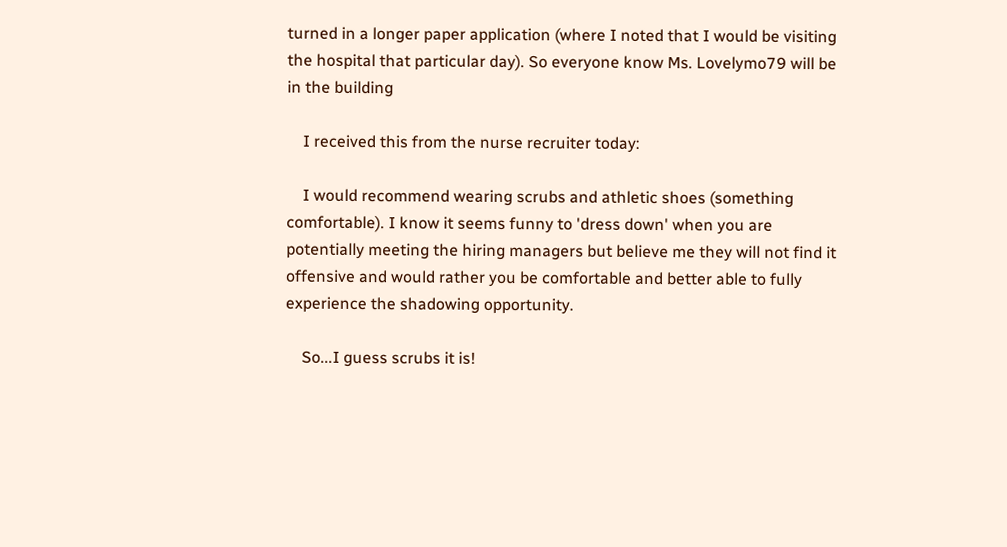turned in a longer paper application (where I noted that I would be visiting the hospital that particular day). So everyone know Ms. Lovelymo79 will be in the building

    I received this from the nurse recruiter today:

    I would recommend wearing scrubs and athletic shoes (something comfortable). I know it seems funny to 'dress down' when you are potentially meeting the hiring managers but believe me they will not find it offensive and would rather you be comfortable and better able to fully experience the shadowing opportunity.

    So...I guess scrubs it is!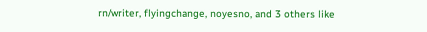rn/writer, flyingchange, noyesno, and 3 others like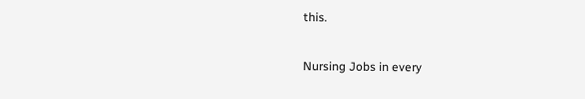this.

Nursing Jobs in every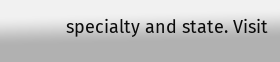specialty and state. Visit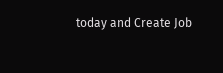today and Create Job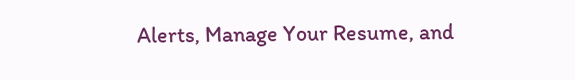Alerts, Manage Your Resume, and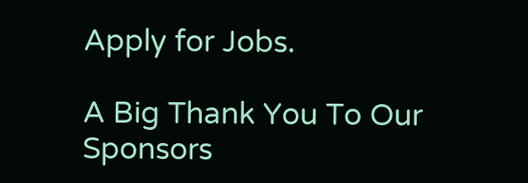Apply for Jobs.

A Big Thank You To Our Sponsors